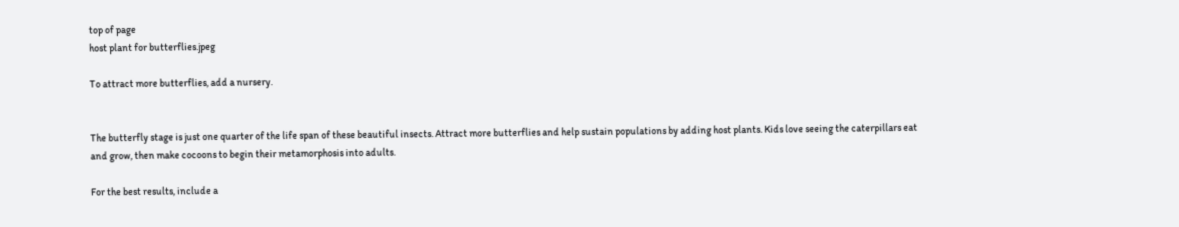top of page
host plant for butterflies.jpeg

To attract more butterflies, add a nursery.


The butterfly stage is just one quarter of the life span of these beautiful insects. Attract more butterflies and help sustain populations by adding host plants. Kids love seeing the caterpillars eat and grow, then make cocoons to begin their metamorphosis into adults.

For the best results, include a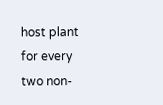host plant for every two non-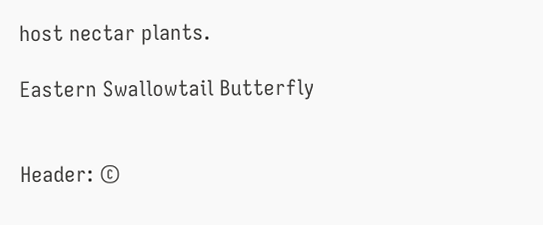host nectar plants.

Eastern Swallowtail Butterfly


Header: ©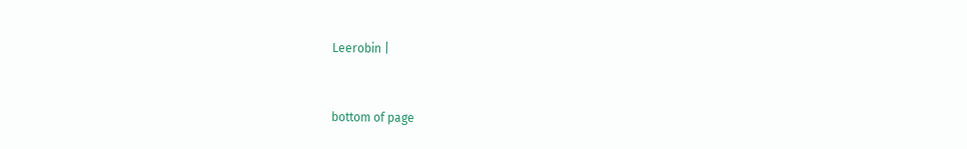Leerobin |


bottom of page